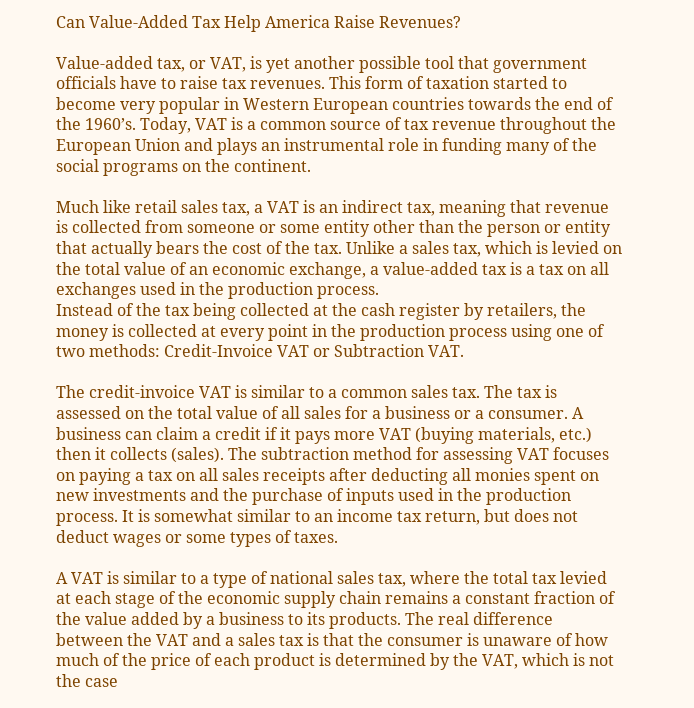Can Value-Added Tax Help America Raise Revenues?

Value-added tax, or VAT, is yet another possible tool that government officials have to raise tax revenues. This form of taxation started to become very popular in Western European countries towards the end of the 1960’s. Today, VAT is a common source of tax revenue throughout the European Union and plays an instrumental role in funding many of the social programs on the continent.

Much like retail sales tax, a VAT is an indirect tax, meaning that revenue is collected from someone or some entity other than the person or entity that actually bears the cost of the tax. Unlike a sales tax, which is levied on the total value of an economic exchange, a value-added tax is a tax on all exchanges used in the production process.
Instead of the tax being collected at the cash register by retailers, the money is collected at every point in the production process using one of two methods: Credit-Invoice VAT or Subtraction VAT.

The credit-invoice VAT is similar to a common sales tax. The tax is assessed on the total value of all sales for a business or a consumer. A business can claim a credit if it pays more VAT (buying materials, etc.) then it collects (sales). The subtraction method for assessing VAT focuses on paying a tax on all sales receipts after deducting all monies spent on new investments and the purchase of inputs used in the production process. It is somewhat similar to an income tax return, but does not deduct wages or some types of taxes.

A VAT is similar to a type of national sales tax, where the total tax levied at each stage of the economic supply chain remains a constant fraction of the value added by a business to its products. The real difference between the VAT and a sales tax is that the consumer is unaware of how much of the price of each product is determined by the VAT, which is not the case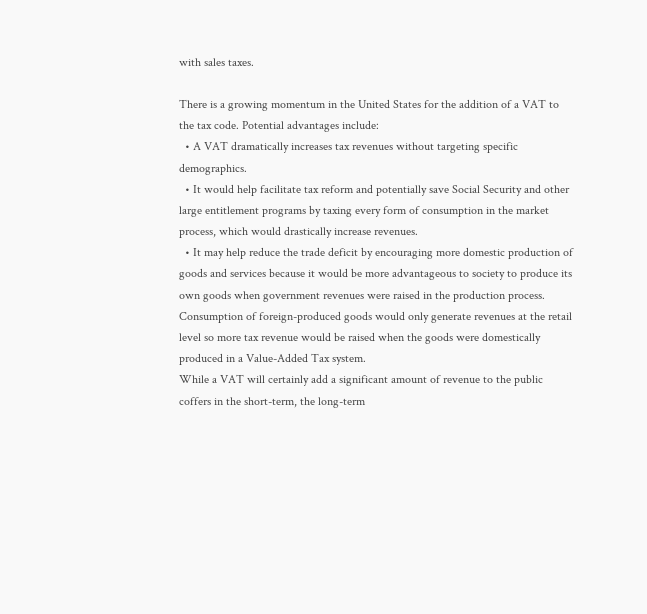with sales taxes.

There is a growing momentum in the United States for the addition of a VAT to the tax code. Potential advantages include:
  • A VAT dramatically increases tax revenues without targeting specific demographics.
  • It would help facilitate tax reform and potentially save Social Security and other large entitlement programs by taxing every form of consumption in the market process, which would drastically increase revenues.
  • It may help reduce the trade deficit by encouraging more domestic production of goods and services because it would be more advantageous to society to produce its own goods when government revenues were raised in the production process. Consumption of foreign-produced goods would only generate revenues at the retail level so more tax revenue would be raised when the goods were domestically produced in a Value-Added Tax system.
While a VAT will certainly add a significant amount of revenue to the public coffers in the short-term, the long-term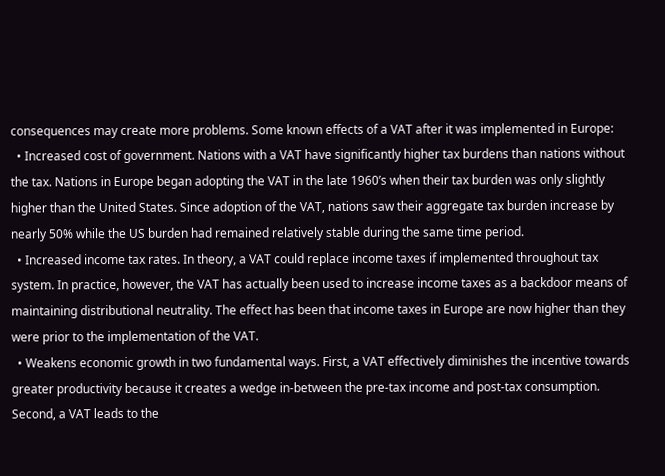consequences may create more problems. Some known effects of a VAT after it was implemented in Europe:
  • Increased cost of government. Nations with a VAT have significantly higher tax burdens than nations without the tax. Nations in Europe began adopting the VAT in the late 1960’s when their tax burden was only slightly higher than the United States. Since adoption of the VAT, nations saw their aggregate tax burden increase by nearly 50% while the US burden had remained relatively stable during the same time period.
  • Increased income tax rates. In theory, a VAT could replace income taxes if implemented throughout tax system. In practice, however, the VAT has actually been used to increase income taxes as a backdoor means of maintaining distributional neutrality. The effect has been that income taxes in Europe are now higher than they were prior to the implementation of the VAT.
  • Weakens economic growth in two fundamental ways. First, a VAT effectively diminishes the incentive towards greater productivity because it creates a wedge in-between the pre-tax income and post-tax consumption. Second, a VAT leads to the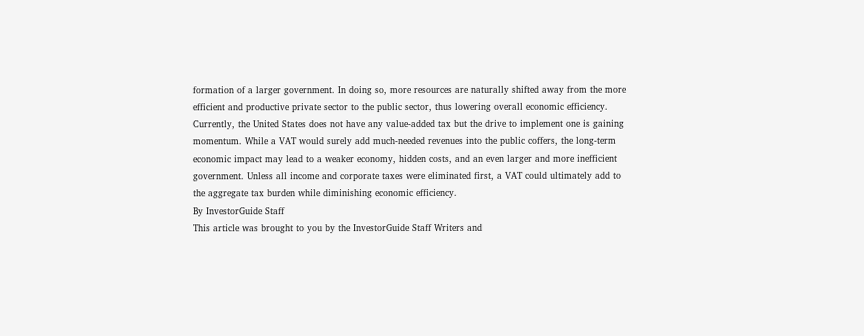formation of a larger government. In doing so, more resources are naturally shifted away from the more efficient and productive private sector to the public sector, thus lowering overall economic efficiency.
Currently, the United States does not have any value-added tax but the drive to implement one is gaining momentum. While a VAT would surely add much-needed revenues into the public coffers, the long-term economic impact may lead to a weaker economy, hidden costs, and an even larger and more inefficient government. Unless all income and corporate taxes were eliminated first, a VAT could ultimately add to the aggregate tax burden while diminishing economic efficiency.
By InvestorGuide Staff
This article was brought to you by the InvestorGuide Staff Writers and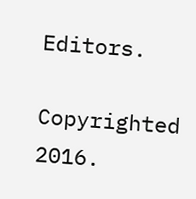Editors.

Copyrighted 2016.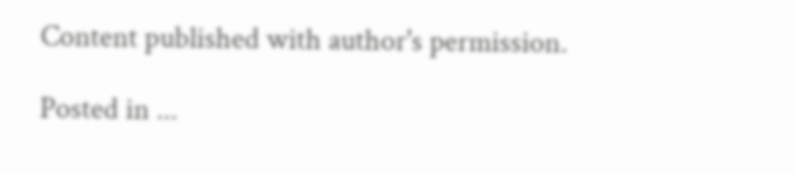Content published with author's permission.

Posted in ...